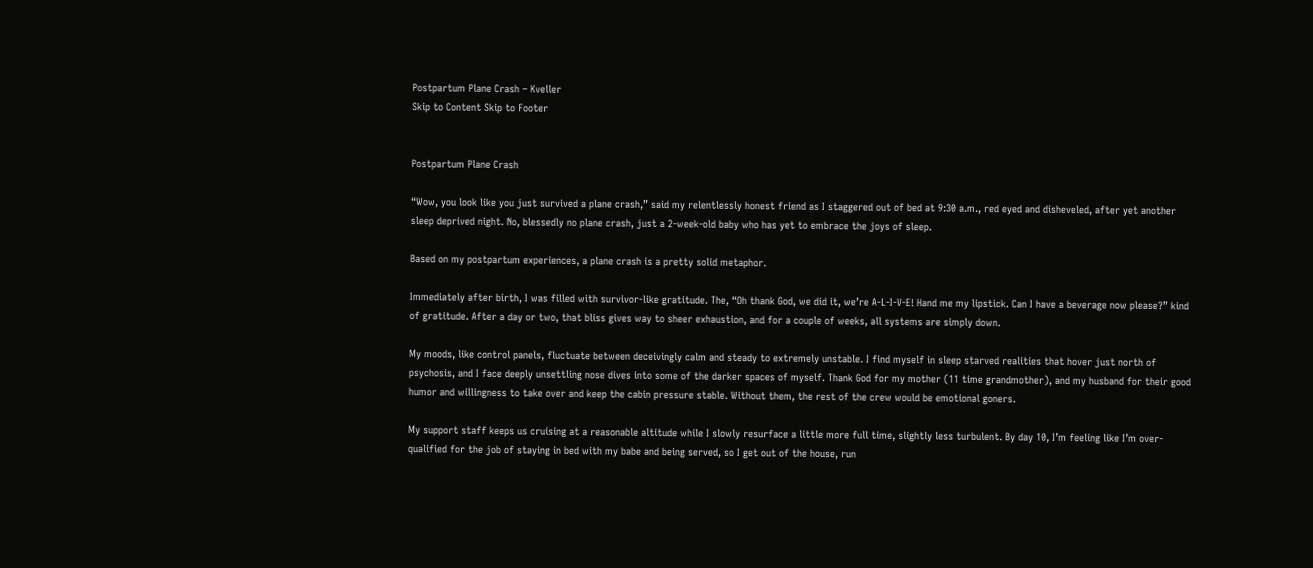Postpartum Plane Crash – Kveller
Skip to Content Skip to Footer


Postpartum Plane Crash

“Wow, you look like you just survived a plane crash,” said my relentlessly honest friend as I staggered out of bed at 9:30 a.m., red eyed and disheveled, after yet another sleep deprived night. No, blessedly no plane crash, just a 2-week-old baby who has yet to embrace the joys of sleep.

Based on my postpartum experiences, a plane crash is a pretty solid metaphor.

Immediately after birth, I was filled with survivor-like gratitude. The, “Oh thank God, we did it, we’re A-L-I-V-E! Hand me my lipstick. Can I have a beverage now please?” kind of gratitude. After a day or two, that bliss gives way to sheer exhaustion, and for a couple of weeks, all systems are simply down.

My moods, like control panels, fluctuate between deceivingly calm and steady to extremely unstable. I find myself in sleep starved realities that hover just north of psychosis, and I face deeply unsettling nose dives into some of the darker spaces of myself. Thank God for my mother (11 time grandmother), and my husband for their good humor and willingness to take over and keep the cabin pressure stable. Without them, the rest of the crew would be emotional goners.

My support staff keeps us cruising at a reasonable altitude while I slowly resurface a little more full time, slightly less turbulent. By day 10, I’m feeling like I’m over-qualified for the job of staying in bed with my babe and being served, so I get out of the house, run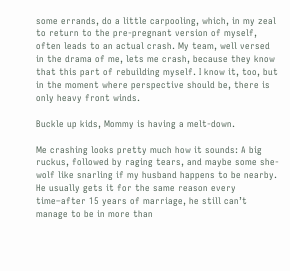some errands, do a little carpooling, which, in my zeal to return to the pre-pregnant version of myself, often leads to an actual crash. My team, well versed in the drama of me, lets me crash, because they know that this part of rebuilding myself. I know it, too, but in the moment where perspective should be, there is only heavy front winds.

Buckle up kids, Mommy is having a melt-down.

Me crashing looks pretty much how it sounds: A big ruckus, followed by raging tears, and maybe some she-wolf like snarling if my husband happens to be nearby. He usually gets it for the same reason every time–after 15 years of marriage, he still can’t manage to be in more than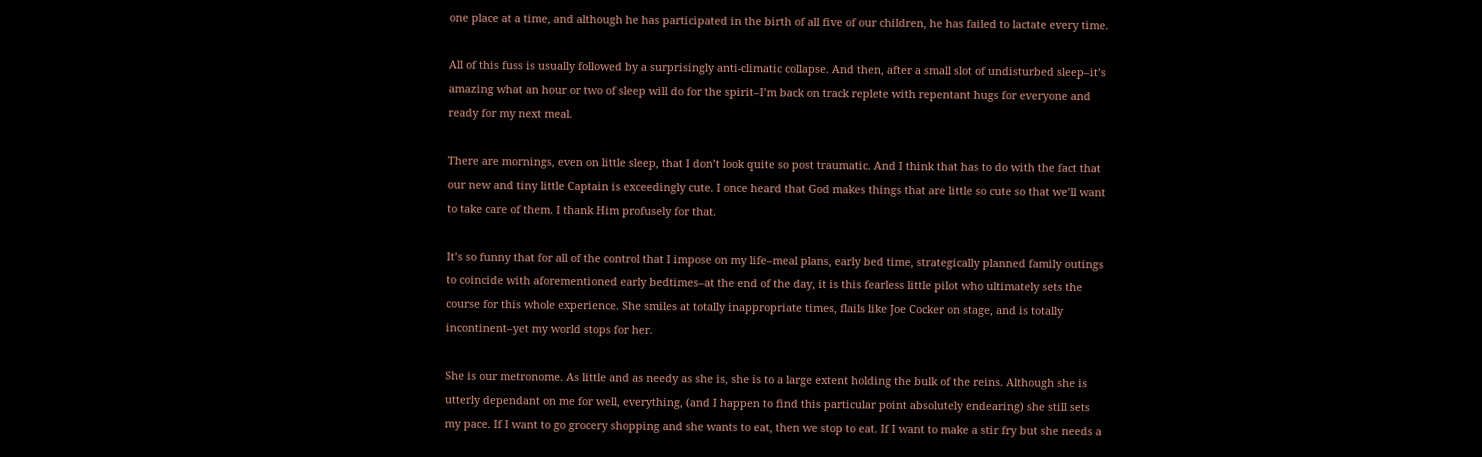one place at a time, and although he has participated in the birth of all five of our children, he has failed to lactate every time.

All of this fuss is usually followed by a surprisingly anti-climatic collapse. And then, after a small slot of undisturbed sleep–it’s amazing what an hour or two of sleep will do for the spirit–I’m back on track replete with repentant hugs for everyone and ready for my next meal.

There are mornings, even on little sleep, that I don’t look quite so post traumatic. And I think that has to do with the fact that our new and tiny little Captain is exceedingly cute. I once heard that God makes things that are little so cute so that we’ll want to take care of them. I thank Him profusely for that.

It’s so funny that for all of the control that I impose on my life–meal plans, early bed time, strategically planned family outings to coincide with aforementioned early bedtimes–at the end of the day, it is this fearless little pilot who ultimately sets the course for this whole experience. She smiles at totally inappropriate times, flails like Joe Cocker on stage, and is totally incontinent–yet my world stops for her.

She is our metronome. As little and as needy as she is, she is to a large extent holding the bulk of the reins. Although she is utterly dependant on me for well, everything, (and I happen to find this particular point absolutely endearing) she still sets my pace. If I want to go grocery shopping and she wants to eat, then we stop to eat. If I want to make a stir fry but she needs a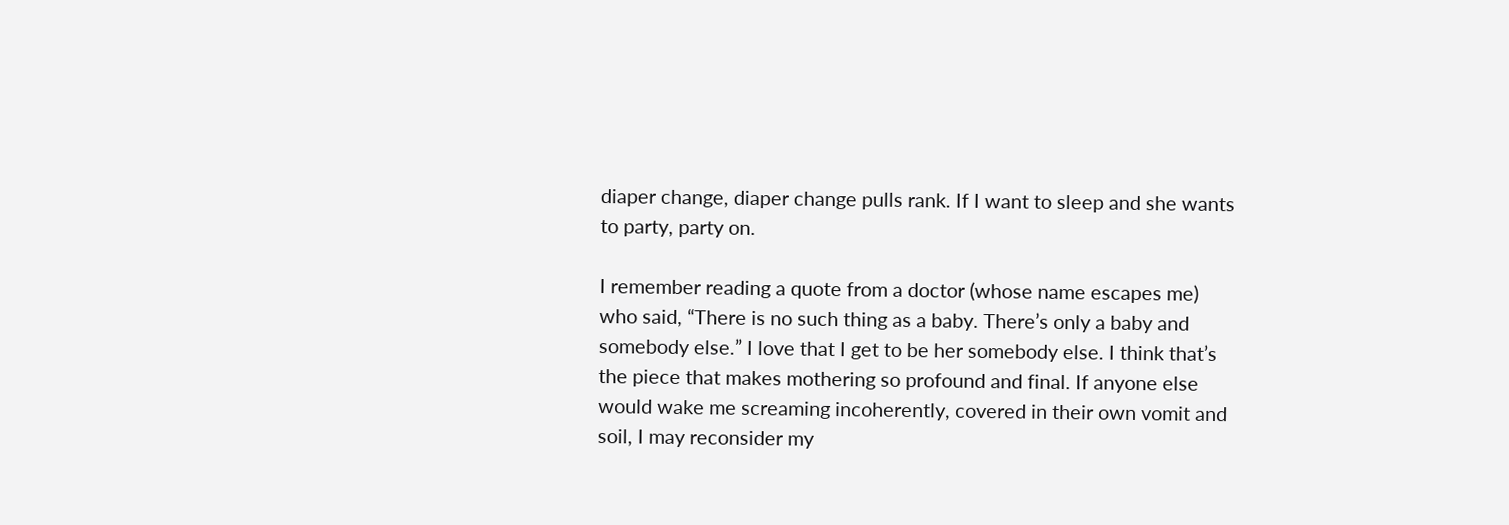diaper change, diaper change pulls rank. If I want to sleep and she wants to party, party on.

I remember reading a quote from a doctor (whose name escapes me) who said, “There is no such thing as a baby. There’s only a baby and somebody else.” I love that I get to be her somebody else. I think that’s the piece that makes mothering so profound and final. If anyone else would wake me screaming incoherently, covered in their own vomit and soil, I may reconsider my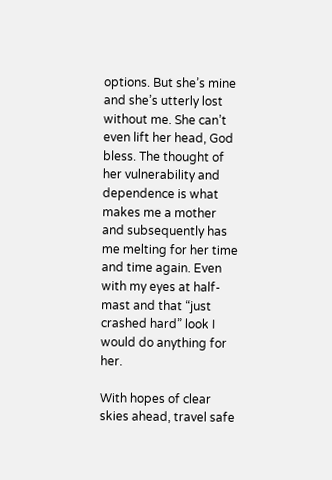options. But she’s mine and she’s utterly lost without me. She can’t even lift her head, God bless. The thought of her vulnerability and dependence is what makes me a mother and subsequently has me melting for her time and time again. Even with my eyes at half-mast and that “just crashed hard” look I would do anything for her.

With hopes of clear skies ahead, travel safe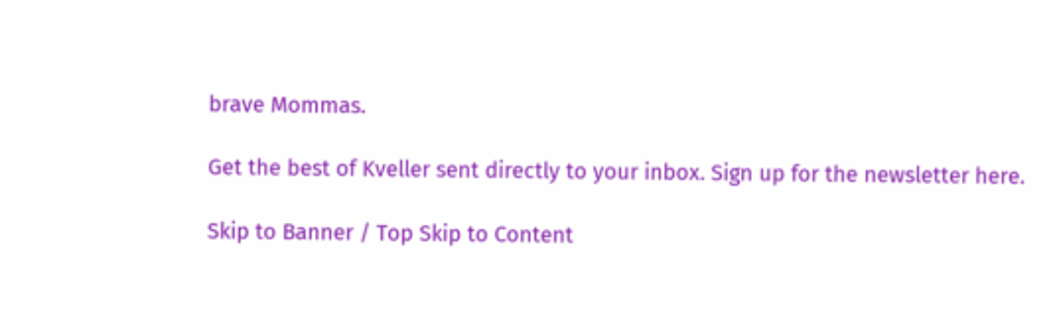brave Mommas.

Get the best of Kveller sent directly to your inbox. Sign up for the newsletter here.

Skip to Banner / Top Skip to Content